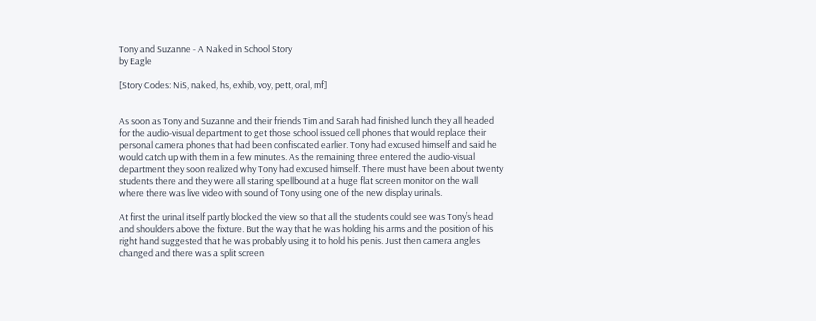Tony and Suzanne - A Naked in School Story
by Eagle

[Story Codes: NiS, naked, hs, exhib, voy, pett, oral, mf]


As soon as Tony and Suzanne and their friends Tim and Sarah had finished lunch they all headed for the audio-visual department to get those school issued cell phones that would replace their personal camera phones that had been confiscated earlier. Tony had excused himself and said he would catch up with them in a few minutes. As the remaining three entered the audio-visual department they soon realized why Tony had excused himself. There must have been about twenty students there and they were all staring spellbound at a huge flat screen monitor on the wall where there was live video with sound of Tony using one of the new display urinals.

At first the urinal itself partly blocked the view so that all the students could see was Tony’s head and shoulders above the fixture. But the way that he was holding his arms and the position of his right hand suggested that he was probably using it to hold his penis. Just then camera angles changed and there was a split screen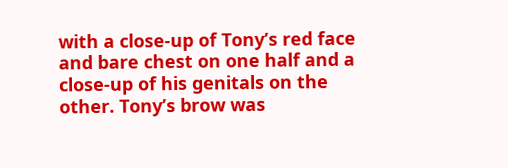with a close-up of Tony’s red face and bare chest on one half and a close-up of his genitals on the other. Tony’s brow was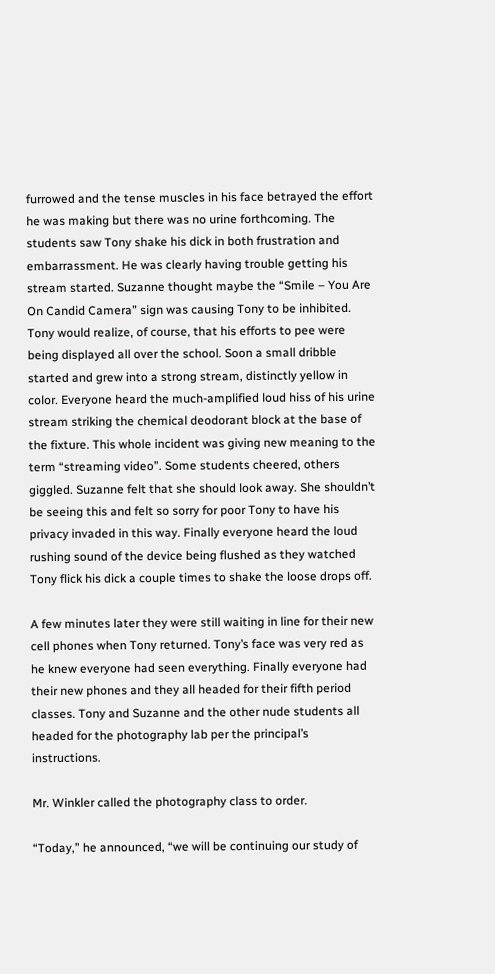furrowed and the tense muscles in his face betrayed the effort he was making but there was no urine forthcoming. The students saw Tony shake his dick in both frustration and embarrassment. He was clearly having trouble getting his stream started. Suzanne thought maybe the “Smile – You Are On Candid Camera” sign was causing Tony to be inhibited. Tony would realize, of course, that his efforts to pee were being displayed all over the school. Soon a small dribble started and grew into a strong stream, distinctly yellow in color. Everyone heard the much-amplified loud hiss of his urine stream striking the chemical deodorant block at the base of the fixture. This whole incident was giving new meaning to the term “streaming video”. Some students cheered, others giggled. Suzanne felt that she should look away. She shouldn’t be seeing this and felt so sorry for poor Tony to have his privacy invaded in this way. Finally everyone heard the loud rushing sound of the device being flushed as they watched Tony flick his dick a couple times to shake the loose drops off.

A few minutes later they were still waiting in line for their new cell phones when Tony returned. Tony’s face was very red as he knew everyone had seen everything. Finally everyone had their new phones and they all headed for their fifth period classes. Tony and Suzanne and the other nude students all headed for the photography lab per the principal’s instructions.

Mr. Winkler called the photography class to order.

“Today,” he announced, “we will be continuing our study of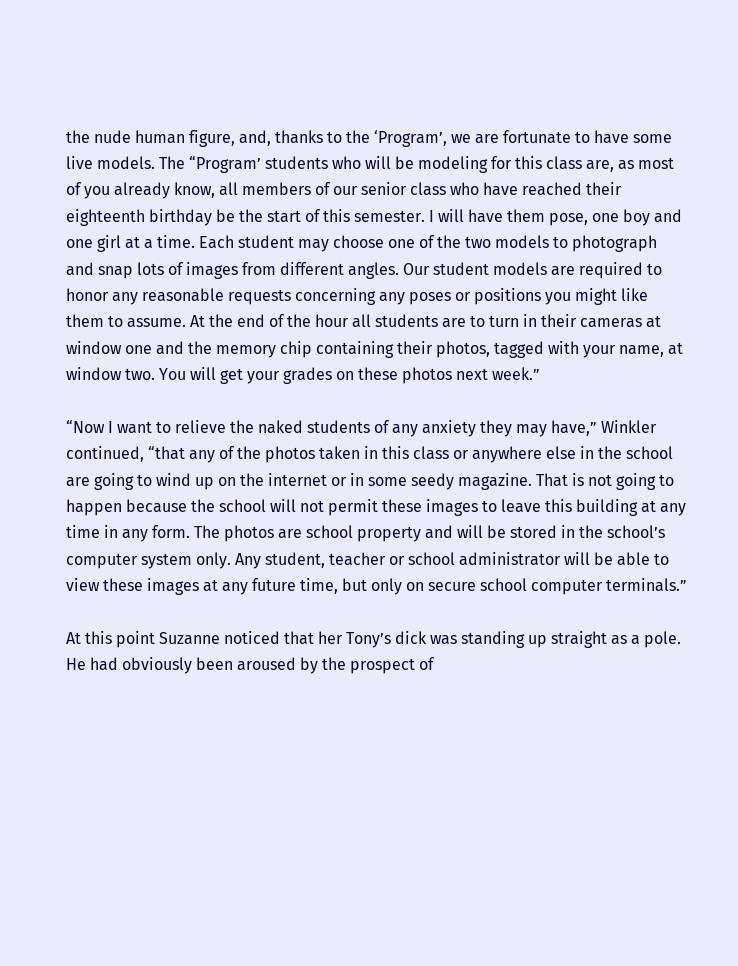the nude human figure, and, thanks to the ‘Program’, we are fortunate to have some live models. The “Program’ students who will be modeling for this class are, as most of you already know, all members of our senior class who have reached their eighteenth birthday be the start of this semester. I will have them pose, one boy and one girl at a time. Each student may choose one of the two models to photograph and snap lots of images from different angles. Our student models are required to honor any reasonable requests concerning any poses or positions you might like them to assume. At the end of the hour all students are to turn in their cameras at window one and the memory chip containing their photos, tagged with your name, at window two. You will get your grades on these photos next week.”

“Now I want to relieve the naked students of any anxiety they may have,” Winkler continued, “that any of the photos taken in this class or anywhere else in the school are going to wind up on the internet or in some seedy magazine. That is not going to happen because the school will not permit these images to leave this building at any time in any form. The photos are school property and will be stored in the school’s computer system only. Any student, teacher or school administrator will be able to view these images at any future time, but only on secure school computer terminals.”

At this point Suzanne noticed that her Tony’s dick was standing up straight as a pole. He had obviously been aroused by the prospect of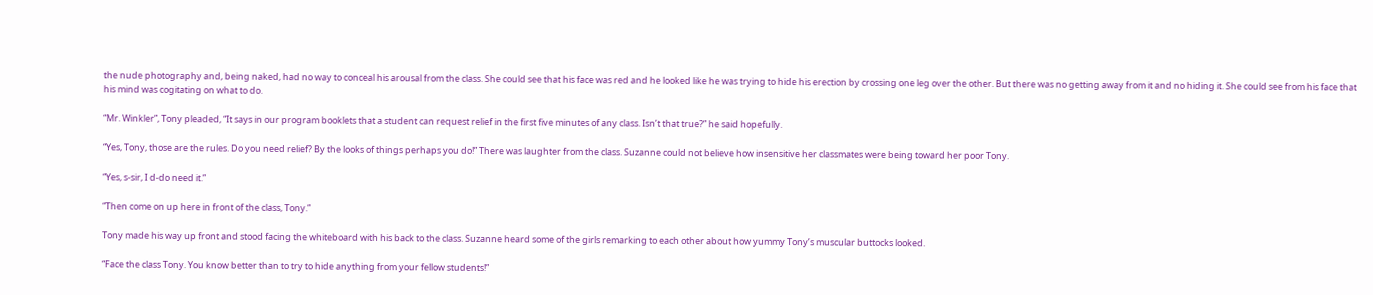the nude photography and, being naked, had no way to conceal his arousal from the class. She could see that his face was red and he looked like he was trying to hide his erection by crossing one leg over the other. But there was no getting away from it and no hiding it. She could see from his face that his mind was cogitating on what to do.

“Mr. Winkler”, Tony pleaded, “It says in our program booklets that a student can request relief in the first five minutes of any class. Isn’t that true?” he said hopefully.

“Yes, Tony, those are the rules. Do you need relief? By the looks of things perhaps you do!” There was laughter from the class. Suzanne could not believe how insensitive her classmates were being toward her poor Tony.

“Yes, s-sir, I d-do need it.”

“Then come on up here in front of the class, Tony.”

Tony made his way up front and stood facing the whiteboard with his back to the class. Suzanne heard some of the girls remarking to each other about how yummy Tony’s muscular buttocks looked.

“Face the class Tony. You know better than to try to hide anything from your fellow students!”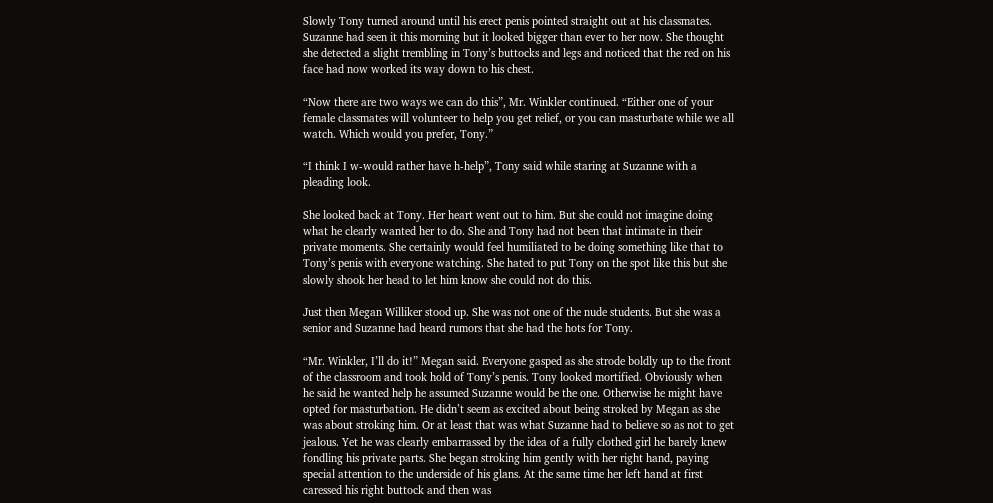Slowly Tony turned around until his erect penis pointed straight out at his classmates. Suzanne had seen it this morning but it looked bigger than ever to her now. She thought she detected a slight trembling in Tony’s buttocks and legs and noticed that the red on his face had now worked its way down to his chest.

“Now there are two ways we can do this”, Mr. Winkler continued. “Either one of your female classmates will volunteer to help you get relief, or you can masturbate while we all watch. Which would you prefer, Tony.”

“I think I w-would rather have h-help”, Tony said while staring at Suzanne with a pleading look.

She looked back at Tony. Her heart went out to him. But she could not imagine doing what he clearly wanted her to do. She and Tony had not been that intimate in their private moments. She certainly would feel humiliated to be doing something like that to Tony’s penis with everyone watching. She hated to put Tony on the spot like this but she slowly shook her head to let him know she could not do this.

Just then Megan Williker stood up. She was not one of the nude students. But she was a senior and Suzanne had heard rumors that she had the hots for Tony.

“Mr. Winkler, I’ll do it!” Megan said. Everyone gasped as she strode boldly up to the front of the classroom and took hold of Tony’s penis. Tony looked mortified. Obviously when he said he wanted help he assumed Suzanne would be the one. Otherwise he might have opted for masturbation. He didn’t seem as excited about being stroked by Megan as she was about stroking him. Or at least that was what Suzanne had to believe so as not to get jealous. Yet he was clearly embarrassed by the idea of a fully clothed girl he barely knew fondling his private parts. She began stroking him gently with her right hand, paying special attention to the underside of his glans. At the same time her left hand at first caressed his right buttock and then was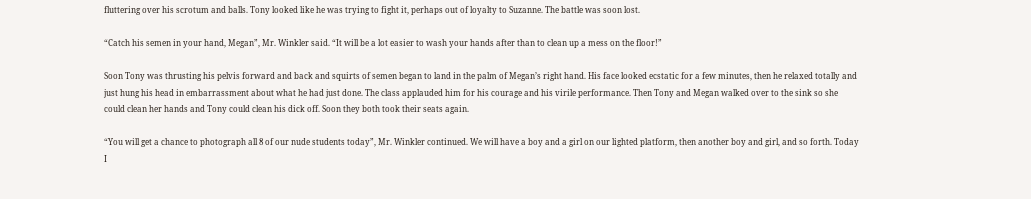fluttering over his scrotum and balls. Tony looked like he was trying to fight it, perhaps out of loyalty to Suzanne. The battle was soon lost.

“Catch his semen in your hand, Megan”, Mr. Winkler said. “It will be a lot easier to wash your hands after than to clean up a mess on the floor!”

Soon Tony was thrusting his pelvis forward and back and squirts of semen began to land in the palm of Megan’s right hand. His face looked ecstatic for a few minutes, then he relaxed totally and just hung his head in embarrassment about what he had just done. The class applauded him for his courage and his virile performance. Then Tony and Megan walked over to the sink so she could clean her hands and Tony could clean his dick off. Soon they both took their seats again.

“You will get a chance to photograph all 8 of our nude students today”, Mr. Winkler continued. We will have a boy and a girl on our lighted platform, then another boy and girl, and so forth. Today I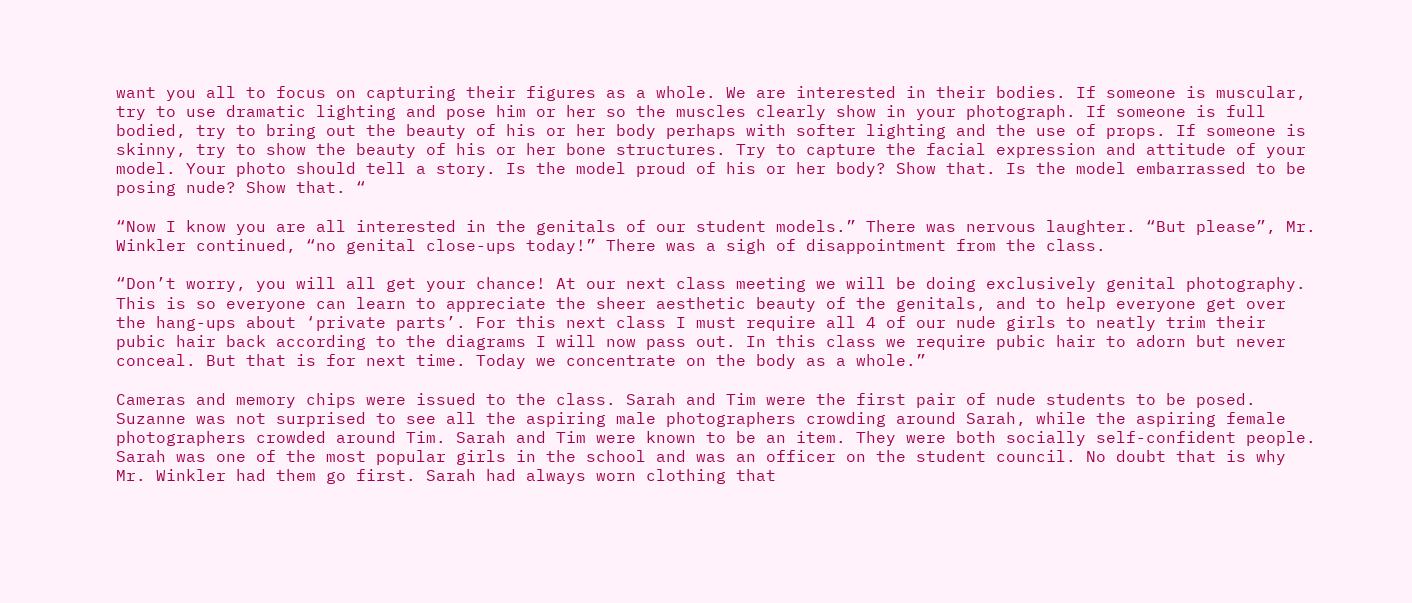want you all to focus on capturing their figures as a whole. We are interested in their bodies. If someone is muscular, try to use dramatic lighting and pose him or her so the muscles clearly show in your photograph. If someone is full bodied, try to bring out the beauty of his or her body perhaps with softer lighting and the use of props. If someone is skinny, try to show the beauty of his or her bone structures. Try to capture the facial expression and attitude of your model. Your photo should tell a story. Is the model proud of his or her body? Show that. Is the model embarrassed to be posing nude? Show that. “

“Now I know you are all interested in the genitals of our student models.” There was nervous laughter. “But please”, Mr. Winkler continued, “no genital close-ups today!” There was a sigh of disappointment from the class.

“Don’t worry, you will all get your chance! At our next class meeting we will be doing exclusively genital photography. This is so everyone can learn to appreciate the sheer aesthetic beauty of the genitals, and to help everyone get over the hang-ups about ‘private parts’. For this next class I must require all 4 of our nude girls to neatly trim their pubic hair back according to the diagrams I will now pass out. In this class we require pubic hair to adorn but never conceal. But that is for next time. Today we concentrate on the body as a whole.”

Cameras and memory chips were issued to the class. Sarah and Tim were the first pair of nude students to be posed. Suzanne was not surprised to see all the aspiring male photographers crowding around Sarah, while the aspiring female photographers crowded around Tim. Sarah and Tim were known to be an item. They were both socially self-confident people. Sarah was one of the most popular girls in the school and was an officer on the student council. No doubt that is why Mr. Winkler had them go first. Sarah had always worn clothing that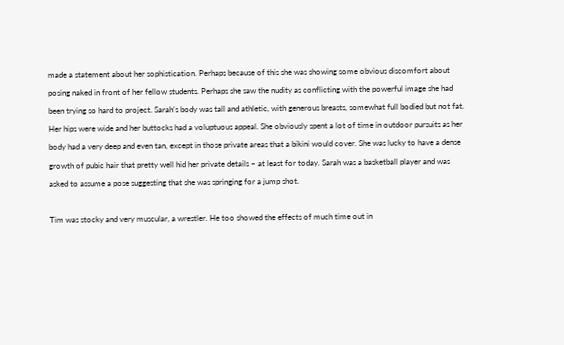made a statement about her sophistication. Perhaps because of this she was showing some obvious discomfort about posing naked in front of her fellow students. Perhaps she saw the nudity as conflicting with the powerful image she had been trying so hard to project. Sarah’s body was tall and athletic, with generous breasts, somewhat full bodied but not fat. Her hips were wide and her buttocks had a voluptuous appeal. She obviously spent a lot of time in outdoor pursuits as her body had a very deep and even tan, except in those private areas that a bikini would cover. She was lucky to have a dense growth of pubic hair that pretty well hid her private details – at least for today. Sarah was a basketball player and was asked to assume a pose suggesting that she was springing for a jump shot.

Tim was stocky and very muscular, a wrestler. He too showed the effects of much time out in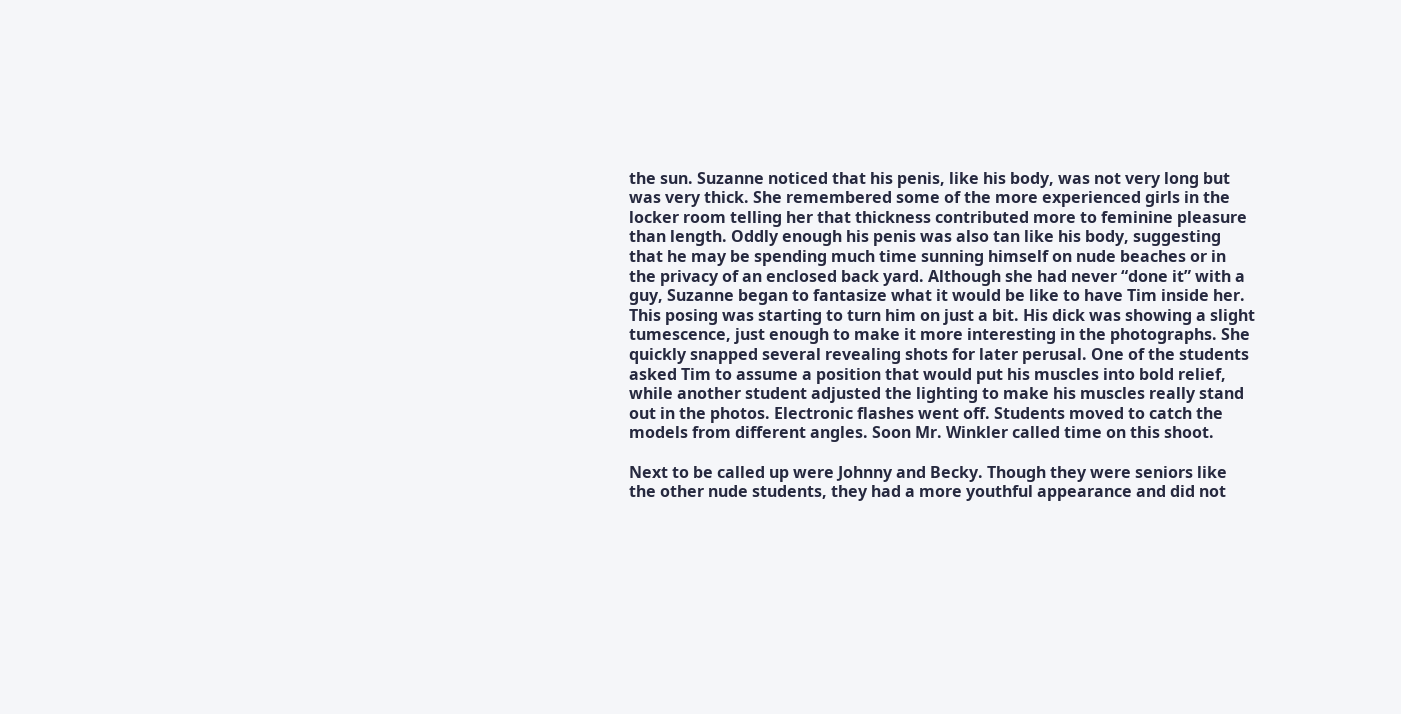the sun. Suzanne noticed that his penis, like his body, was not very long but was very thick. She remembered some of the more experienced girls in the locker room telling her that thickness contributed more to feminine pleasure than length. Oddly enough his penis was also tan like his body, suggesting that he may be spending much time sunning himself on nude beaches or in the privacy of an enclosed back yard. Although she had never “done it” with a guy, Suzanne began to fantasize what it would be like to have Tim inside her. This posing was starting to turn him on just a bit. His dick was showing a slight tumescence, just enough to make it more interesting in the photographs. She quickly snapped several revealing shots for later perusal. One of the students asked Tim to assume a position that would put his muscles into bold relief, while another student adjusted the lighting to make his muscles really stand out in the photos. Electronic flashes went off. Students moved to catch the models from different angles. Soon Mr. Winkler called time on this shoot.

Next to be called up were Johnny and Becky. Though they were seniors like the other nude students, they had a more youthful appearance and did not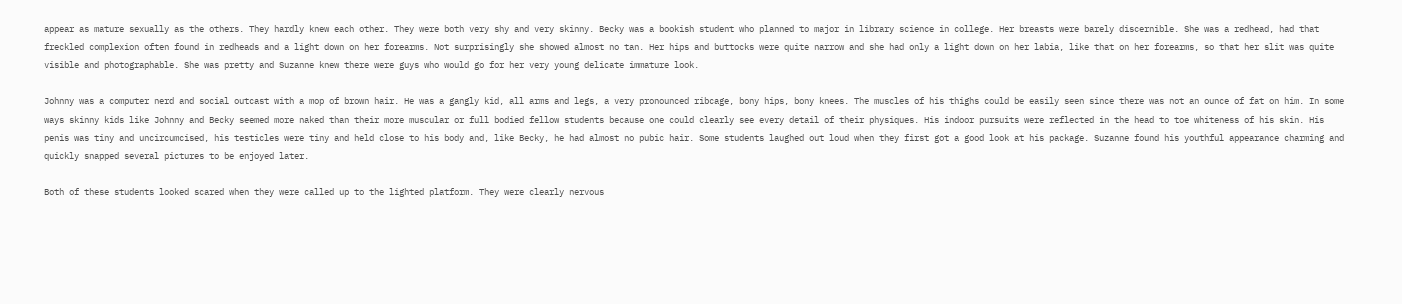appear as mature sexually as the others. They hardly knew each other. They were both very shy and very skinny. Becky was a bookish student who planned to major in library science in college. Her breasts were barely discernible. She was a redhead, had that freckled complexion often found in redheads and a light down on her forearms. Not surprisingly she showed almost no tan. Her hips and buttocks were quite narrow and she had only a light down on her labia, like that on her forearms, so that her slit was quite visible and photographable. She was pretty and Suzanne knew there were guys who would go for her very young delicate immature look.

Johnny was a computer nerd and social outcast with a mop of brown hair. He was a gangly kid, all arms and legs, a very pronounced ribcage, bony hips, bony knees. The muscles of his thighs could be easily seen since there was not an ounce of fat on him. In some ways skinny kids like Johnny and Becky seemed more naked than their more muscular or full bodied fellow students because one could clearly see every detail of their physiques. His indoor pursuits were reflected in the head to toe whiteness of his skin. His penis was tiny and uncircumcised, his testicles were tiny and held close to his body and, like Becky, he had almost no pubic hair. Some students laughed out loud when they first got a good look at his package. Suzanne found his youthful appearance charming and quickly snapped several pictures to be enjoyed later.

Both of these students looked scared when they were called up to the lighted platform. They were clearly nervous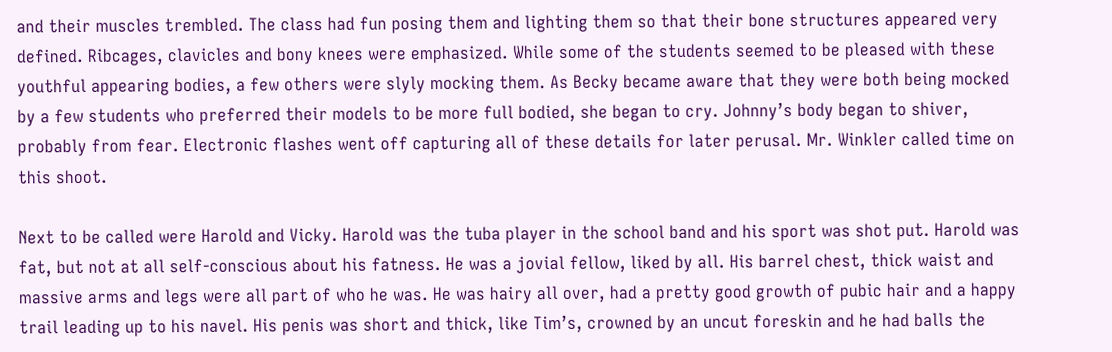and their muscles trembled. The class had fun posing them and lighting them so that their bone structures appeared very defined. Ribcages, clavicles and bony knees were emphasized. While some of the students seemed to be pleased with these youthful appearing bodies, a few others were slyly mocking them. As Becky became aware that they were both being mocked by a few students who preferred their models to be more full bodied, she began to cry. Johnny’s body began to shiver, probably from fear. Electronic flashes went off capturing all of these details for later perusal. Mr. Winkler called time on this shoot.

Next to be called were Harold and Vicky. Harold was the tuba player in the school band and his sport was shot put. Harold was fat, but not at all self-conscious about his fatness. He was a jovial fellow, liked by all. His barrel chest, thick waist and massive arms and legs were all part of who he was. He was hairy all over, had a pretty good growth of pubic hair and a happy trail leading up to his navel. His penis was short and thick, like Tim’s, crowned by an uncut foreskin and he had balls the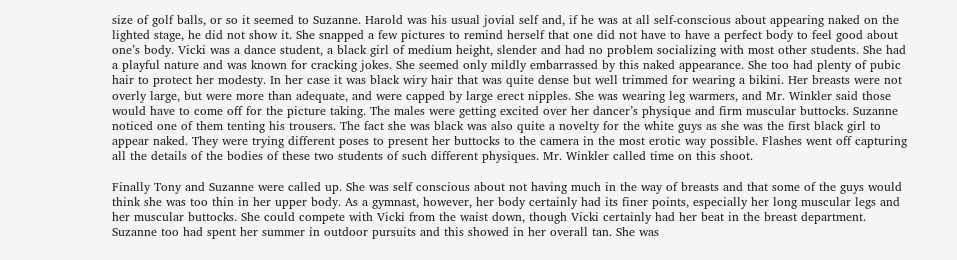size of golf balls, or so it seemed to Suzanne. Harold was his usual jovial self and, if he was at all self-conscious about appearing naked on the lighted stage, he did not show it. She snapped a few pictures to remind herself that one did not have to have a perfect body to feel good about one’s body. Vicki was a dance student, a black girl of medium height, slender and had no problem socializing with most other students. She had a playful nature and was known for cracking jokes. She seemed only mildly embarrassed by this naked appearance. She too had plenty of pubic hair to protect her modesty. In her case it was black wiry hair that was quite dense but well trimmed for wearing a bikini. Her breasts were not overly large, but were more than adequate, and were capped by large erect nipples. She was wearing leg warmers, and Mr. Winkler said those would have to come off for the picture taking. The males were getting excited over her dancer’s physique and firm muscular buttocks. Suzanne noticed one of them tenting his trousers. The fact she was black was also quite a novelty for the white guys as she was the first black girl to appear naked. They were trying different poses to present her buttocks to the camera in the most erotic way possible. Flashes went off capturing all the details of the bodies of these two students of such different physiques. Mr. Winkler called time on this shoot.

Finally Tony and Suzanne were called up. She was self conscious about not having much in the way of breasts and that some of the guys would think she was too thin in her upper body. As a gymnast, however, her body certainly had its finer points, especially her long muscular legs and her muscular buttocks. She could compete with Vicki from the waist down, though Vicki certainly had her beat in the breast department. Suzanne too had spent her summer in outdoor pursuits and this showed in her overall tan. She was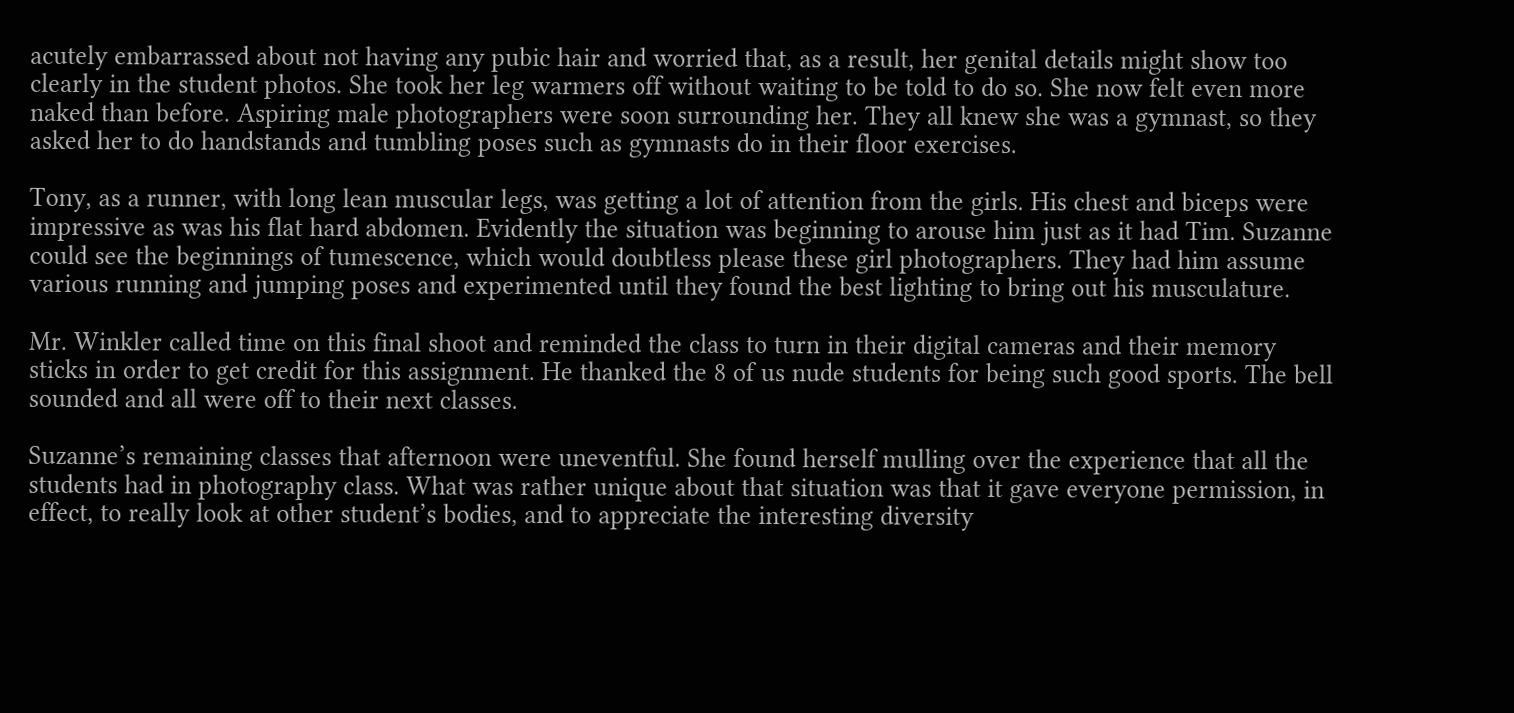acutely embarrassed about not having any pubic hair and worried that, as a result, her genital details might show too clearly in the student photos. She took her leg warmers off without waiting to be told to do so. She now felt even more naked than before. Aspiring male photographers were soon surrounding her. They all knew she was a gymnast, so they asked her to do handstands and tumbling poses such as gymnasts do in their floor exercises.

Tony, as a runner, with long lean muscular legs, was getting a lot of attention from the girls. His chest and biceps were impressive as was his flat hard abdomen. Evidently the situation was beginning to arouse him just as it had Tim. Suzanne could see the beginnings of tumescence, which would doubtless please these girl photographers. They had him assume various running and jumping poses and experimented until they found the best lighting to bring out his musculature.

Mr. Winkler called time on this final shoot and reminded the class to turn in their digital cameras and their memory sticks in order to get credit for this assignment. He thanked the 8 of us nude students for being such good sports. The bell sounded and all were off to their next classes.

Suzanne’s remaining classes that afternoon were uneventful. She found herself mulling over the experience that all the students had in photography class. What was rather unique about that situation was that it gave everyone permission, in effect, to really look at other student’s bodies, and to appreciate the interesting diversity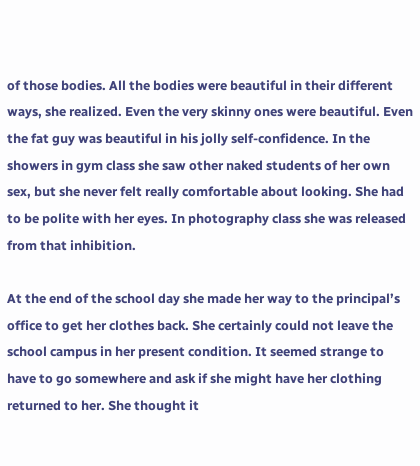of those bodies. All the bodies were beautiful in their different ways, she realized. Even the very skinny ones were beautiful. Even the fat guy was beautiful in his jolly self-confidence. In the showers in gym class she saw other naked students of her own sex, but she never felt really comfortable about looking. She had to be polite with her eyes. In photography class she was released from that inhibition.

At the end of the school day she made her way to the principal’s office to get her clothes back. She certainly could not leave the school campus in her present condition. It seemed strange to have to go somewhere and ask if she might have her clothing returned to her. She thought it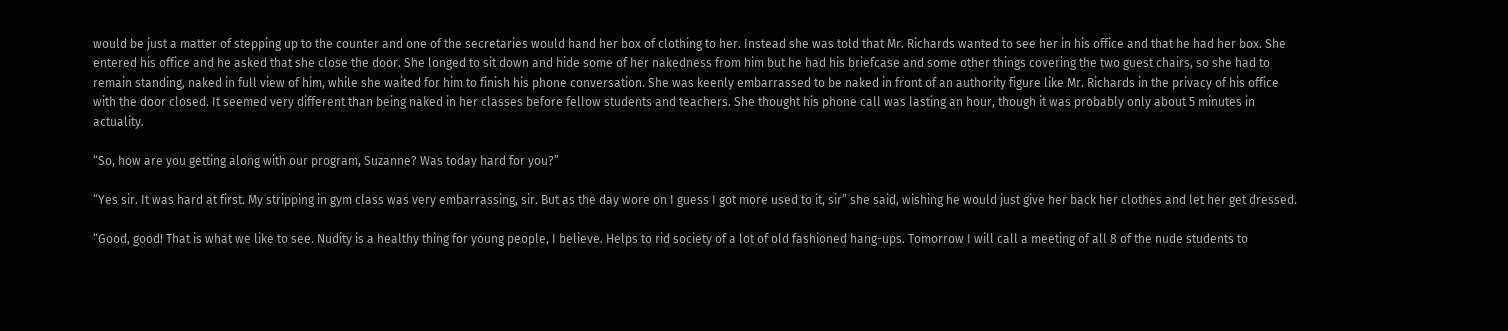would be just a matter of stepping up to the counter and one of the secretaries would hand her box of clothing to her. Instead she was told that Mr. Richards wanted to see her in his office and that he had her box. She entered his office and he asked that she close the door. She longed to sit down and hide some of her nakedness from him but he had his briefcase and some other things covering the two guest chairs, so she had to remain standing, naked in full view of him, while she waited for him to finish his phone conversation. She was keenly embarrassed to be naked in front of an authority figure like Mr. Richards in the privacy of his office with the door closed. It seemed very different than being naked in her classes before fellow students and teachers. She thought his phone call was lasting an hour, though it was probably only about 5 minutes in actuality.

“So, how are you getting along with our program, Suzanne? Was today hard for you?”

“Yes sir. It was hard at first. My stripping in gym class was very embarrassing, sir. But as the day wore on I guess I got more used to it, sir” she said, wishing he would just give her back her clothes and let her get dressed.

“Good, good! That is what we like to see. Nudity is a healthy thing for young people, I believe. Helps to rid society of a lot of old fashioned hang-ups. Tomorrow I will call a meeting of all 8 of the nude students to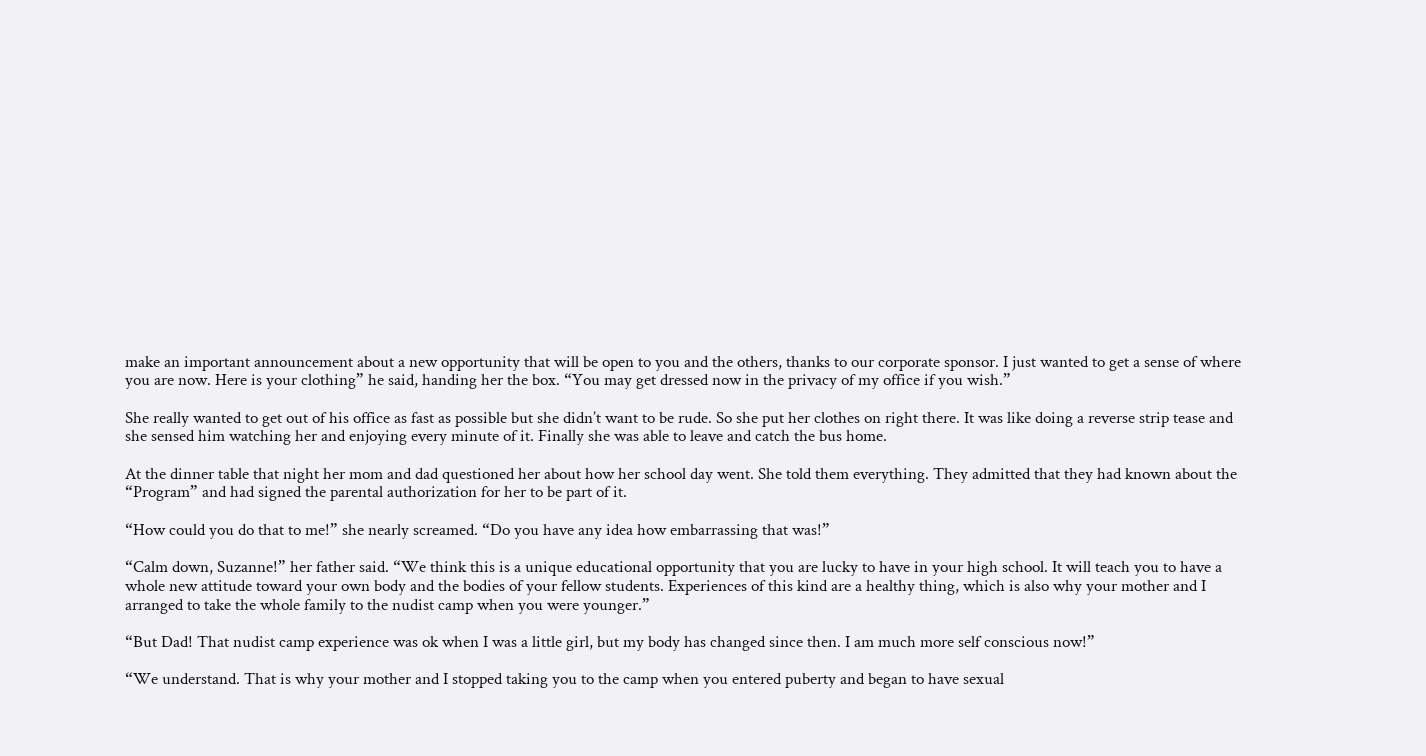make an important announcement about a new opportunity that will be open to you and the others, thanks to our corporate sponsor. I just wanted to get a sense of where you are now. Here is your clothing” he said, handing her the box. “You may get dressed now in the privacy of my office if you wish.”

She really wanted to get out of his office as fast as possible but she didn’t want to be rude. So she put her clothes on right there. It was like doing a reverse strip tease and she sensed him watching her and enjoying every minute of it. Finally she was able to leave and catch the bus home.

At the dinner table that night her mom and dad questioned her about how her school day went. She told them everything. They admitted that they had known about the “Program” and had signed the parental authorization for her to be part of it.

“How could you do that to me!” she nearly screamed. “Do you have any idea how embarrassing that was!”

“Calm down, Suzanne!” her father said. “We think this is a unique educational opportunity that you are lucky to have in your high school. It will teach you to have a whole new attitude toward your own body and the bodies of your fellow students. Experiences of this kind are a healthy thing, which is also why your mother and I arranged to take the whole family to the nudist camp when you were younger.”

“But Dad! That nudist camp experience was ok when I was a little girl, but my body has changed since then. I am much more self conscious now!”

“We understand. That is why your mother and I stopped taking you to the camp when you entered puberty and began to have sexual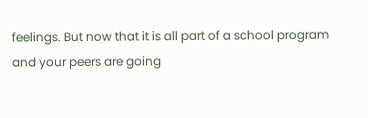feelings. But now that it is all part of a school program and your peers are going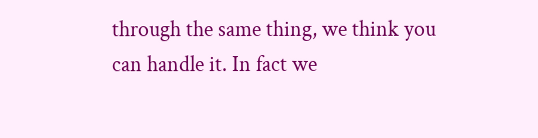through the same thing, we think you can handle it. In fact we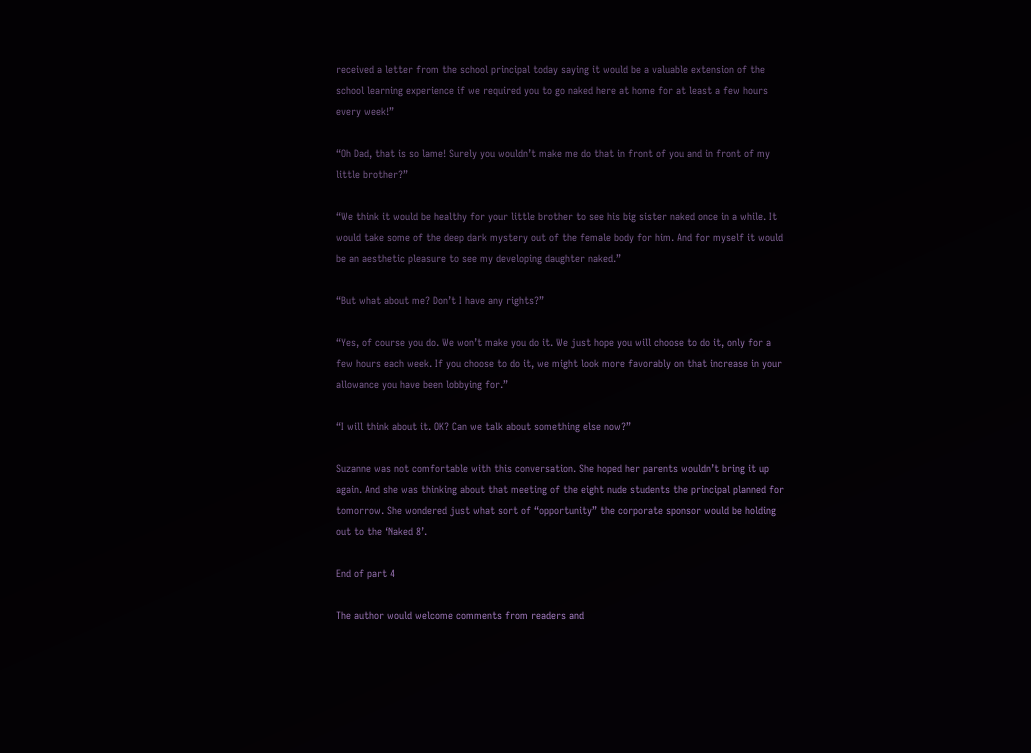received a letter from the school principal today saying it would be a valuable extension of the school learning experience if we required you to go naked here at home for at least a few hours every week!”

“Oh Dad, that is so lame! Surely you wouldn’t make me do that in front of you and in front of my little brother?”

“We think it would be healthy for your little brother to see his big sister naked once in a while. It would take some of the deep dark mystery out of the female body for him. And for myself it would be an aesthetic pleasure to see my developing daughter naked.”

“But what about me? Don’t I have any rights?”

“Yes, of course you do. We won’t make you do it. We just hope you will choose to do it, only for a few hours each week. If you choose to do it, we might look more favorably on that increase in your allowance you have been lobbying for.”

“I will think about it. OK? Can we talk about something else now?”

Suzanne was not comfortable with this conversation. She hoped her parents wouldn’t bring it up again. And she was thinking about that meeting of the eight nude students the principal planned for tomorrow. She wondered just what sort of “opportunity” the corporate sponsor would be holding out to the ‘Naked 8’.

End of part 4

The author would welcome comments from readers and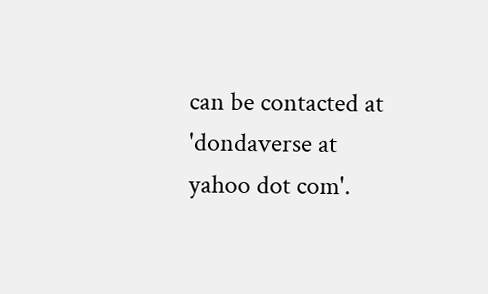can be contacted at 'dondaverse at yahoo dot com'.